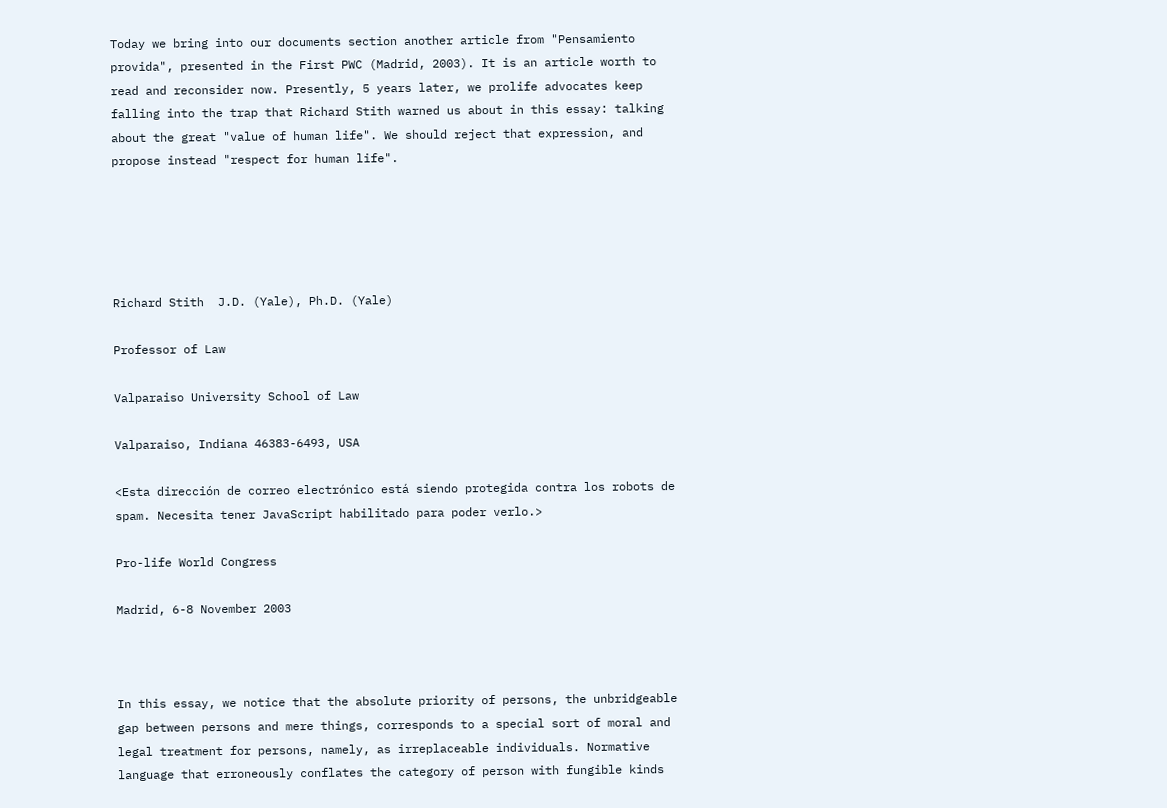Today we bring into our documents section another article from "Pensamiento provida", presented in the First PWC (Madrid, 2003). It is an article worth to read and reconsider now. Presently, 5 years later, we prolife advocates keep falling into the trap that Richard Stith warned us about in this essay: talking about the great "value of human life". We should reject that expression, and propose instead "respect for human life".





Richard Stith  J.D. (Yale), Ph.D. (Yale)

Professor of Law

Valparaiso University School of Law

Valparaiso, Indiana 46383-6493, USA

<Esta dirección de correo electrónico está siendo protegida contra los robots de spam. Necesita tener JavaScript habilitado para poder verlo.>

Pro-life World Congress

Madrid, 6-8 November 2003



In this essay, we notice that the absolute priority of persons, the unbridgeable gap between persons and mere things, corresponds to a special sort of moral and legal treatment for persons, namely, as irreplaceable individuals. Normative language that erroneously conflates the category of person with fungible kinds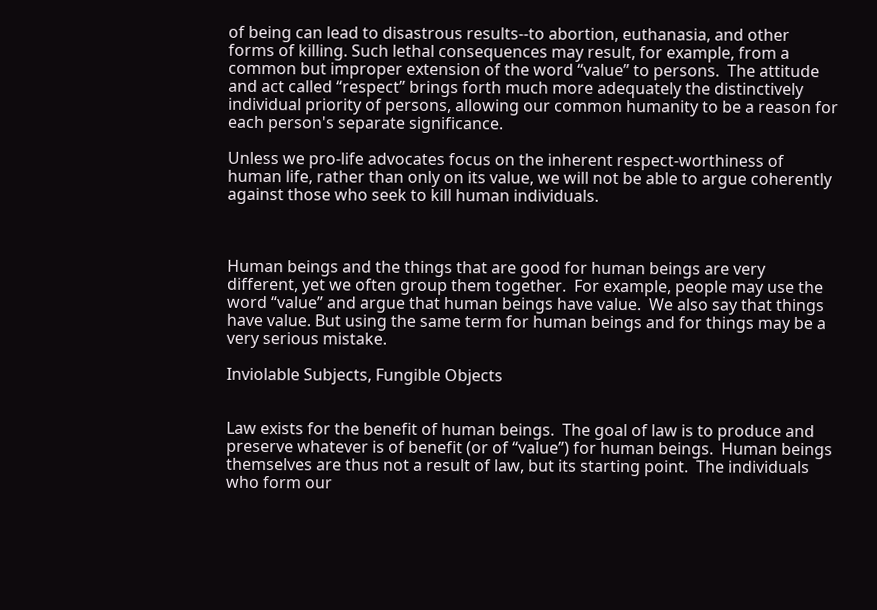of being can lead to disastrous results--to abortion, euthanasia, and other forms of killing. Such lethal consequences may result, for example, from a common but improper extension of the word “value” to persons.  The attitude and act called “respect” brings forth much more adequately the distinctively individual priority of persons, allowing our common humanity to be a reason for each person's separate significance.

Unless we pro-life advocates focus on the inherent respect-worthiness of human life, rather than only on its value, we will not be able to argue coherently against those who seek to kill human individuals.



Human beings and the things that are good for human beings are very different, yet we often group them together.  For example, people may use the word “value” and argue that human beings have value.  We also say that things have value. But using the same term for human beings and for things may be a very serious mistake.

Inviolable Subjects, Fungible Objects


Law exists for the benefit of human beings.  The goal of law is to produce and preserve whatever is of benefit (or of “value”) for human beings.  Human beings themselves are thus not a result of law, but its starting point.  The individuals who form our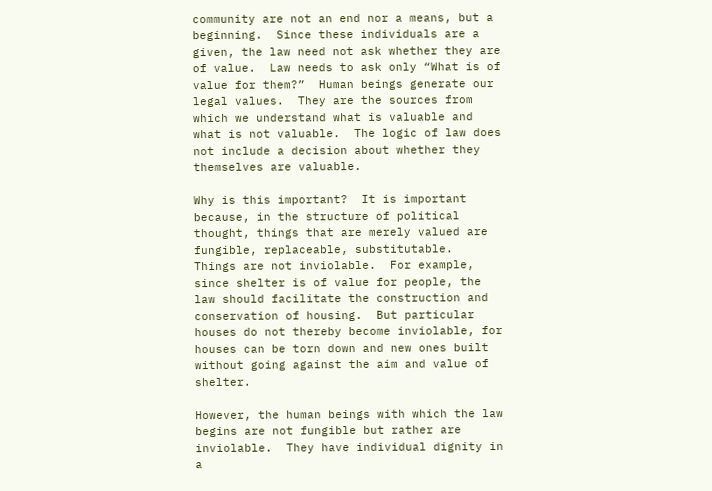community are not an end nor a means, but a beginning.  Since these individuals are a given, the law need not ask whether they are of value.  Law needs to ask only “What is of value for them?”  Human beings generate our legal values.  They are the sources from which we understand what is valuable and what is not valuable.  The logic of law does not include a decision about whether they themselves are valuable.

Why is this important?  It is important because, in the structure of political thought, things that are merely valued are fungible, replaceable, substitutable.  Things are not inviolable.  For example, since shelter is of value for people, the law should facilitate the construction and conservation of housing.  But particular houses do not thereby become inviolable, for houses can be torn down and new ones built without going against the aim and value of shelter.

However, the human beings with which the law begins are not fungible but rather are inviolable.  They have individual dignity in a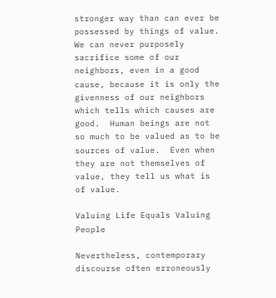stronger way than can ever be possessed by things of value.  We can never purposely sacrifice some of our neighbors, even in a good cause, because it is only the givenness of our neighbors which tells which causes are good.  Human beings are not so much to be valued as to be sources of value.  Even when they are not themselves of value, they tell us what is of value.

Valuing Life Equals Valuing People

Nevertheless, contemporary discourse often erroneously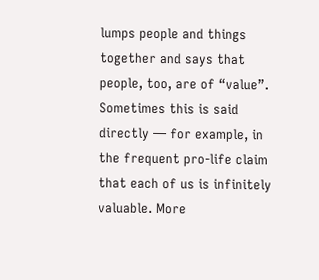lumps people and things together and says that people, too, are of “value”.  Sometimes this is said directly — for example, in the frequent pro-life claim that each of us is infinitely valuable. More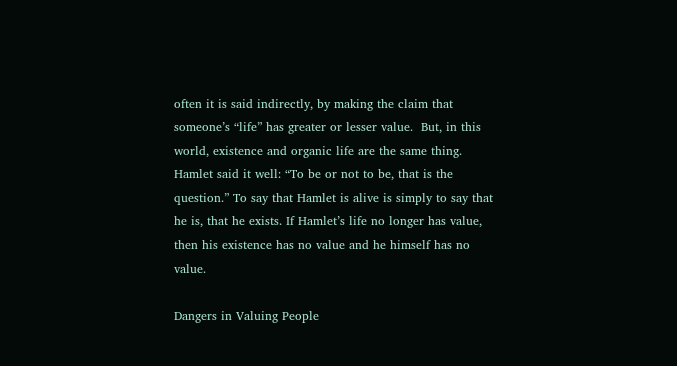often it is said indirectly, by making the claim that someone’s “life” has greater or lesser value.  But, in this world, existence and organic life are the same thing. Hamlet said it well: “To be or not to be, that is the question.” To say that Hamlet is alive is simply to say that he is, that he exists. If Hamlet’s life no longer has value, then his existence has no value and he himself has no value.

Dangers in Valuing People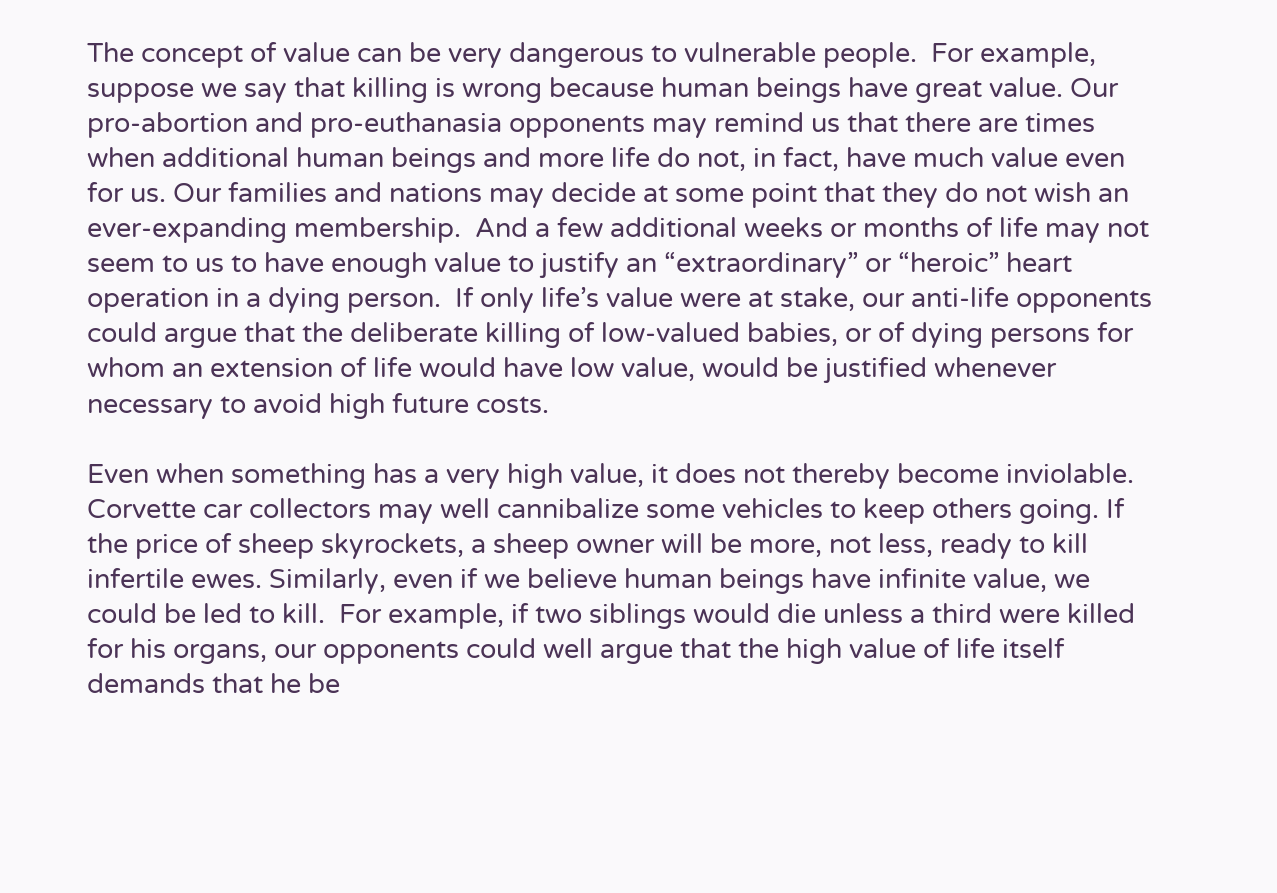The concept of value can be very dangerous to vulnerable people.  For example, suppose we say that killing is wrong because human beings have great value. Our pro-abortion and pro-euthanasia opponents may remind us that there are times when additional human beings and more life do not, in fact, have much value even for us. Our families and nations may decide at some point that they do not wish an ever-expanding membership.  And a few additional weeks or months of life may not seem to us to have enough value to justify an “extraordinary” or “heroic” heart operation in a dying person.  If only life’s value were at stake, our anti-life opponents could argue that the deliberate killing of low-valued babies, or of dying persons for whom an extension of life would have low value, would be justified whenever necessary to avoid high future costs.

Even when something has a very high value, it does not thereby become inviolable. Corvette car collectors may well cannibalize some vehicles to keep others going. If the price of sheep skyrockets, a sheep owner will be more, not less, ready to kill infertile ewes. Similarly, even if we believe human beings have infinite value, we could be led to kill.  For example, if two siblings would die unless a third were killed for his organs, our opponents could well argue that the high value of life itself demands that he be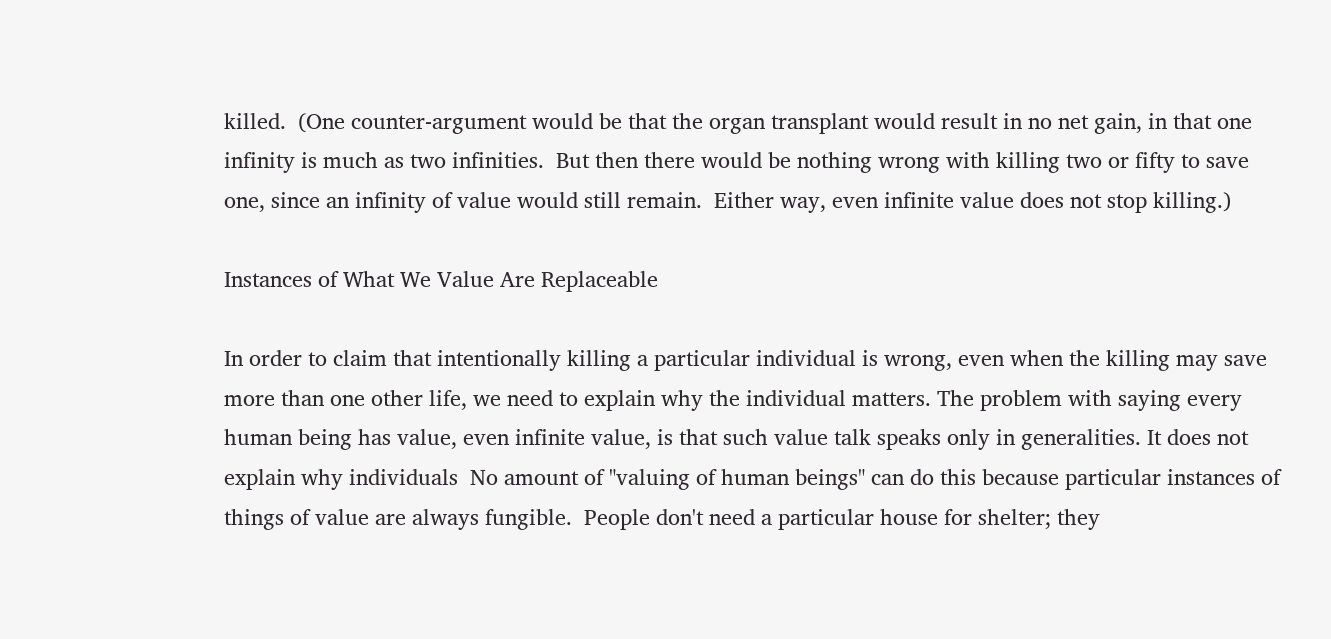killed.  (One counter-argument would be that the organ transplant would result in no net gain, in that one infinity is much as two infinities.  But then there would be nothing wrong with killing two or fifty to save one, since an infinity of value would still remain.  Either way, even infinite value does not stop killing.)

Instances of What We Value Are Replaceable

In order to claim that intentionally killing a particular individual is wrong, even when the killing may save more than one other life, we need to explain why the individual matters. The problem with saying every human being has value, even infinite value, is that such value talk speaks only in generalities. It does not explain why individuals  No amount of "valuing of human beings" can do this because particular instances of things of value are always fungible.  People don't need a particular house for shelter; they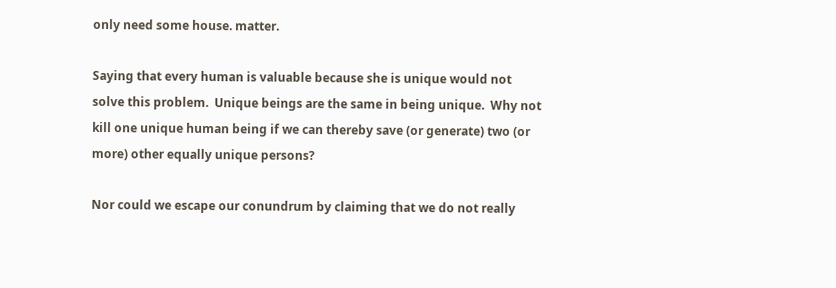only need some house. matter.

Saying that every human is valuable because she is unique would not solve this problem.  Unique beings are the same in being unique.  Why not kill one unique human being if we can thereby save (or generate) two (or more) other equally unique persons?

Nor could we escape our conundrum by claiming that we do not really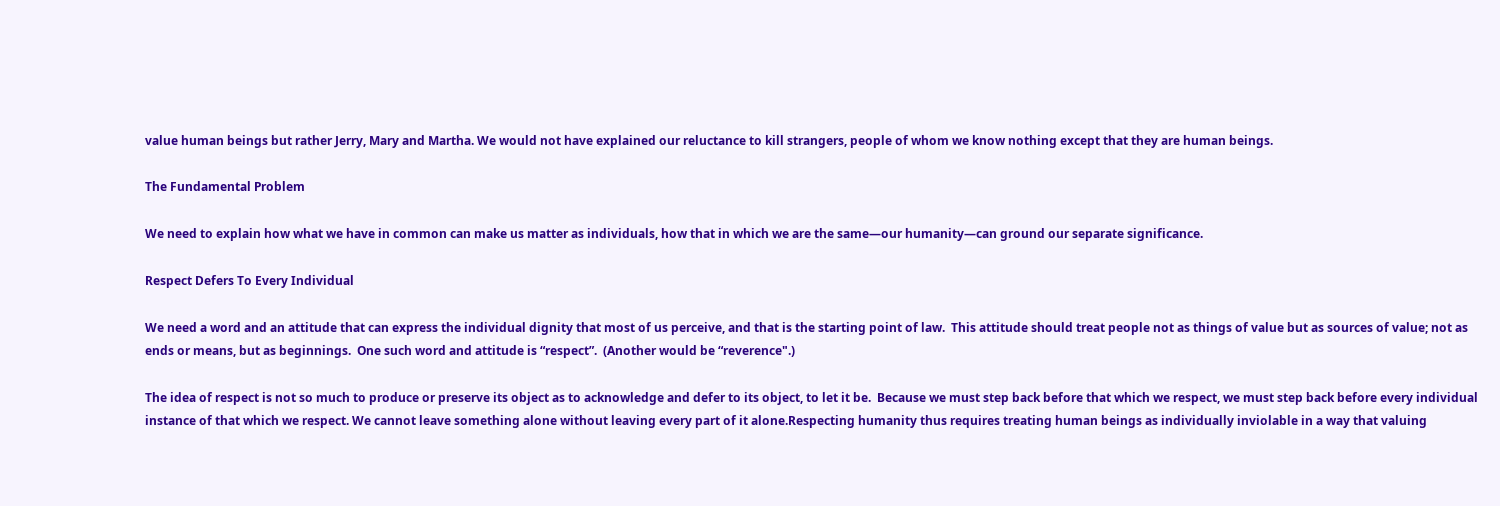value human beings but rather Jerry, Mary and Martha. We would not have explained our reluctance to kill strangers, people of whom we know nothing except that they are human beings.

The Fundamental Problem

We need to explain how what we have in common can make us matter as individuals, how that in which we are the same—our humanity—can ground our separate significance.

Respect Defers To Every Individual

We need a word and an attitude that can express the individual dignity that most of us perceive, and that is the starting point of law.  This attitude should treat people not as things of value but as sources of value; not as ends or means, but as beginnings.  One such word and attitude is “respect”.  (Another would be “reverence".)

The idea of respect is not so much to produce or preserve its object as to acknowledge and defer to its object, to let it be.  Because we must step back before that which we respect, we must step back before every individual instance of that which we respect. We cannot leave something alone without leaving every part of it alone.Respecting humanity thus requires treating human beings as individually inviolable in a way that valuing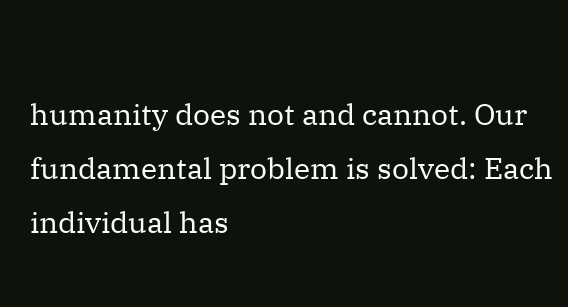humanity does not and cannot. Our fundamental problem is solved: Each individual has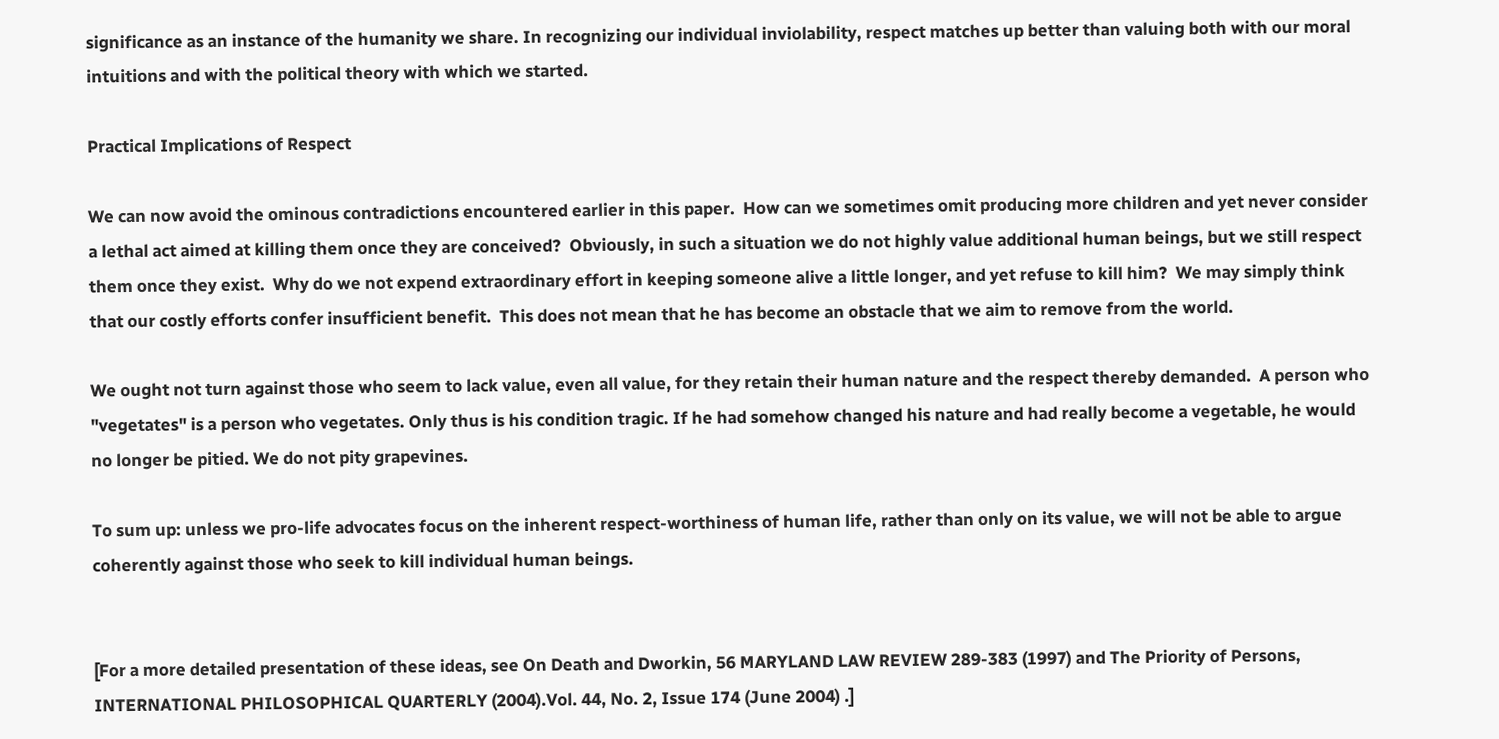significance as an instance of the humanity we share. In recognizing our individual inviolability, respect matches up better than valuing both with our moral intuitions and with the political theory with which we started.

Practical Implications of Respect

We can now avoid the ominous contradictions encountered earlier in this paper.  How can we sometimes omit producing more children and yet never consider a lethal act aimed at killing them once they are conceived?  Obviously, in such a situation we do not highly value additional human beings, but we still respect them once they exist.  Why do we not expend extraordinary effort in keeping someone alive a little longer, and yet refuse to kill him?  We may simply think that our costly efforts confer insufficient benefit.  This does not mean that he has become an obstacle that we aim to remove from the world.

We ought not turn against those who seem to lack value, even all value, for they retain their human nature and the respect thereby demanded.  A person who "vegetates" is a person who vegetates. Only thus is his condition tragic. If he had somehow changed his nature and had really become a vegetable, he would no longer be pitied. We do not pity grapevines.

To sum up: unless we pro-life advocates focus on the inherent respect-worthiness of human life, rather than only on its value, we will not be able to argue coherently against those who seek to kill individual human beings.


[For a more detailed presentation of these ideas, see On Death and Dworkin, 56 MARYLAND LAW REVIEW 289-383 (1997) and The Priority of Persons, INTERNATIONAL PHILOSOPHICAL QUARTERLY (2004).Vol. 44, No. 2, Issue 174 (June 2004) .]